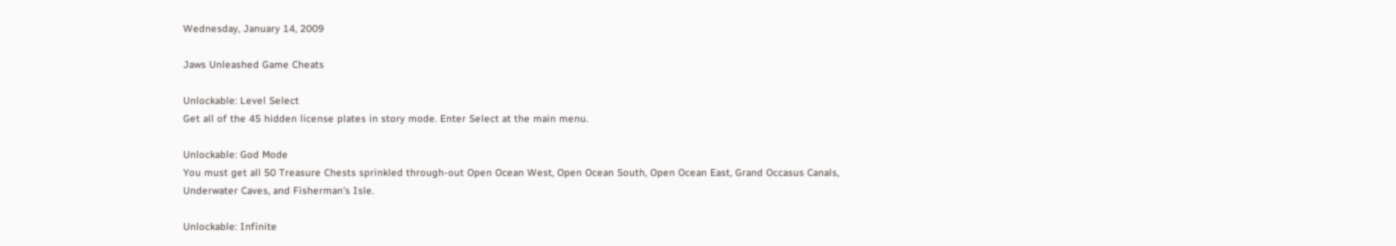Wednesday, January 14, 2009

Jaws Unleashed Game Cheats

Unlockable: Level Select
Get all of the 45 hidden license plates in story mode. Enter Select at the main menu.

Unlockable: God Mode
You must get all 50 Treasure Chests sprinkled through-out Open Ocean West, Open Ocean South, Open Ocean East, Grand Occasus Canals, Underwater Caves, and Fisherman's Isle.

Unlockable: Infinite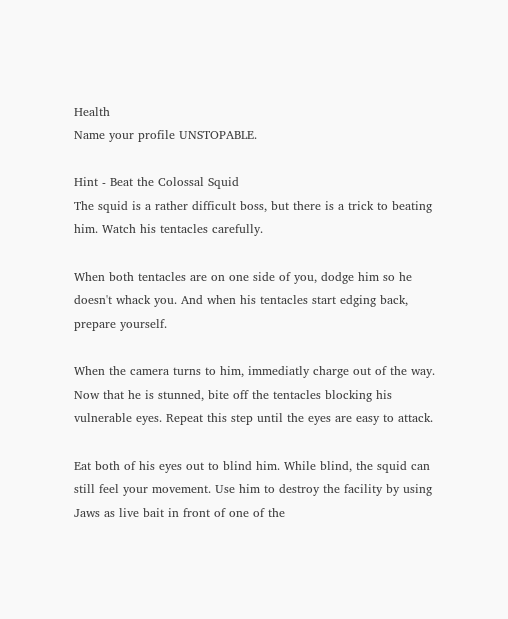Health
Name your profile UNSTOPABLE.

Hint - Beat the Colossal Squid
The squid is a rather difficult boss, but there is a trick to beating him. Watch his tentacles carefully.

When both tentacles are on one side of you, dodge him so he doesn't whack you. And when his tentacles start edging back, prepare yourself.

When the camera turns to him, immediatly charge out of the way. Now that he is stunned, bite off the tentacles blocking his vulnerable eyes. Repeat this step until the eyes are easy to attack.

Eat both of his eyes out to blind him. While blind, the squid can still feel your movement. Use him to destroy the facility by using Jaws as live bait in front of one of the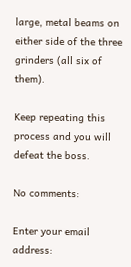large, metal beams on either side of the three grinders (all six of them).

Keep repeating this process and you will defeat the boss.

No comments:

Enter your email address: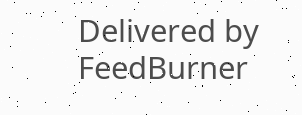Delivered by FeedBurner